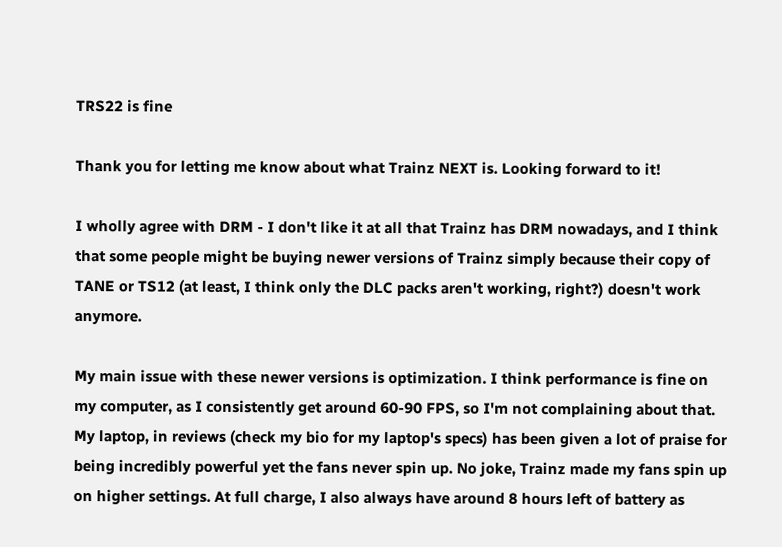TRS22 is fine

Thank you for letting me know about what Trainz NEXT is. Looking forward to it!

I wholly agree with DRM - I don't like it at all that Trainz has DRM nowadays, and I think that some people might be buying newer versions of Trainz simply because their copy of TANE or TS12 (at least, I think only the DLC packs aren't working, right?) doesn't work anymore.

My main issue with these newer versions is optimization. I think performance is fine on my computer, as I consistently get around 60-90 FPS, so I'm not complaining about that. My laptop, in reviews (check my bio for my laptop's specs) has been given a lot of praise for being incredibly powerful yet the fans never spin up. No joke, Trainz made my fans spin up on higher settings. At full charge, I also always have around 8 hours left of battery as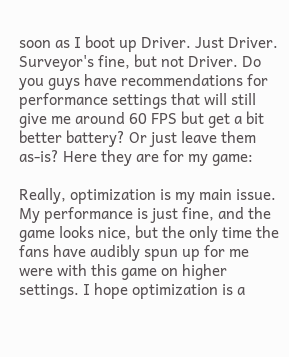soon as I boot up Driver. Just Driver. Surveyor's fine, but not Driver. Do you guys have recommendations for performance settings that will still give me around 60 FPS but get a bit better battery? Or just leave them as-is? Here they are for my game:

Really, optimization is my main issue. My performance is just fine, and the game looks nice, but the only time the fans have audibly spun up for me were with this game on higher settings. I hope optimization is a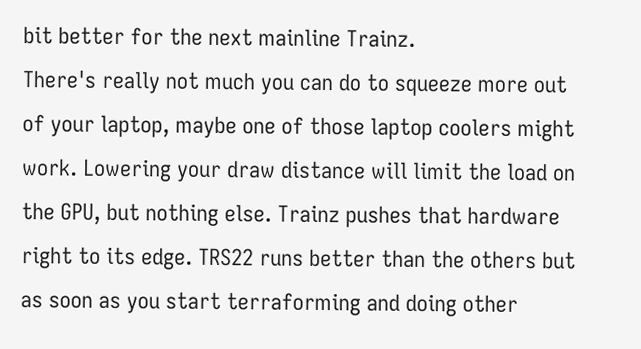bit better for the next mainline Trainz.
There's really not much you can do to squeeze more out of your laptop, maybe one of those laptop coolers might work. Lowering your draw distance will limit the load on the GPU, but nothing else. Trainz pushes that hardware right to its edge. TRS22 runs better than the others but as soon as you start terraforming and doing other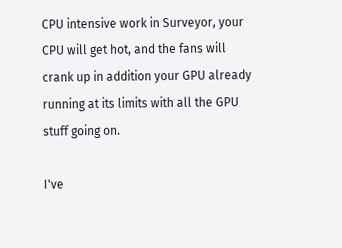CPU intensive work in Surveyor, your CPU will get hot, and the fans will crank up in addition your GPU already running at its limits with all the GPU stuff going on.

I've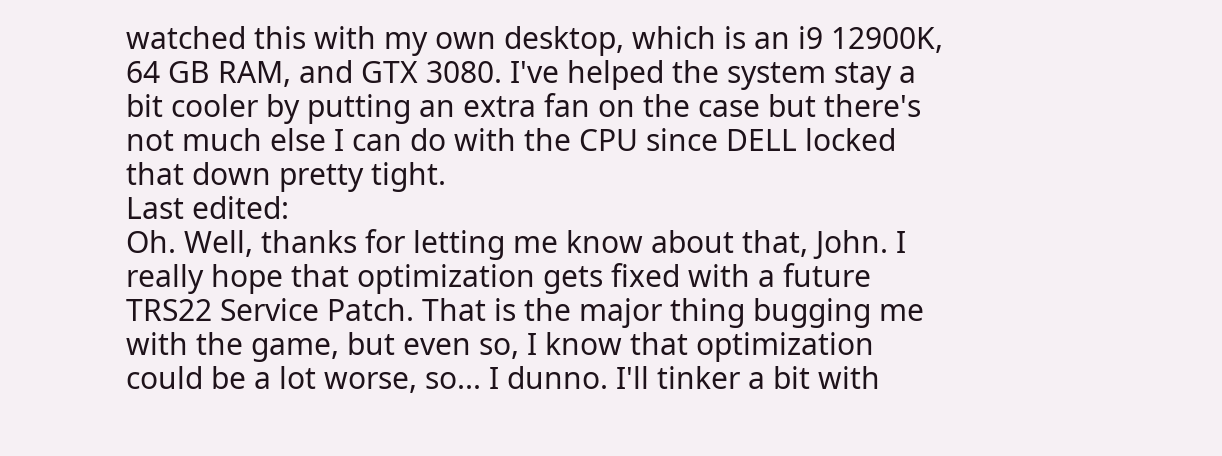watched this with my own desktop, which is an i9 12900K, 64 GB RAM, and GTX 3080. I've helped the system stay a bit cooler by putting an extra fan on the case but there's not much else I can do with the CPU since DELL locked that down pretty tight.
Last edited:
Oh. Well, thanks for letting me know about that, John. I really hope that optimization gets fixed with a future TRS22 Service Patch. That is the major thing bugging me with the game, but even so, I know that optimization could be a lot worse, so... I dunno. I'll tinker a bit with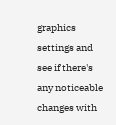graphics settings and see if there's any noticeable changes with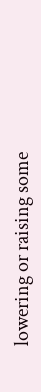lowering or raising some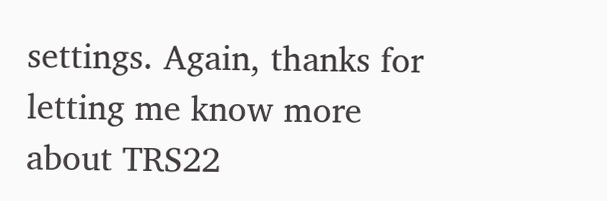settings. Again, thanks for letting me know more about TRS22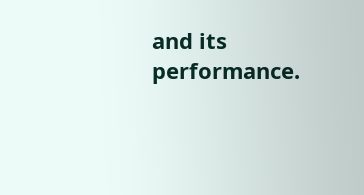and its performance.